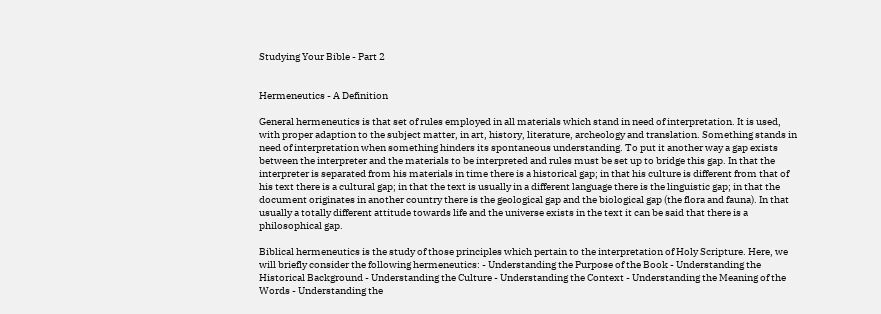Studying Your Bible - Part 2


Hermeneutics - A Definition

General hermeneutics is that set of rules employed in all materials which stand in need of interpretation. It is used, with proper adaption to the subject matter, in art, history, literature, archeology and translation. Something stands in need of interpretation when something hinders its spontaneous understanding. To put it another way a gap exists between the interpreter and the materials to be interpreted and rules must be set up to bridge this gap. In that the interpreter is separated from his materials in time there is a historical gap; in that his culture is different from that of his text there is a cultural gap; in that the text is usually in a different language there is the linguistic gap; in that the document originates in another country there is the geological gap and the biological gap (the flora and fauna). In that usually a totally different attitude towards life and the universe exists in the text it can be said that there is a philosophical gap.

Biblical hermeneutics is the study of those principles which pertain to the interpretation of Holy Scripture. Here, we will briefly consider the following hermeneutics: - Understanding the Purpose of the Book - Understanding the Historical Background - Understanding the Culture - Understanding the Context - Understanding the Meaning of the Words - Understanding the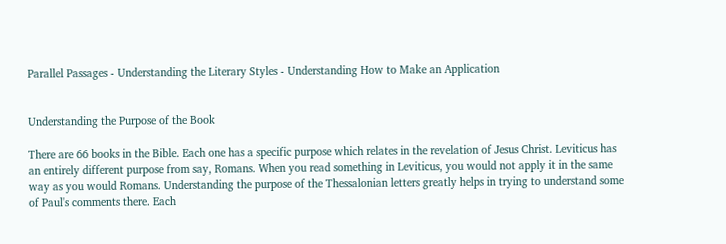Parallel Passages - Understanding the Literary Styles - Understanding How to Make an Application


Understanding the Purpose of the Book

There are 66 books in the Bible. Each one has a specific purpose which relates in the revelation of Jesus Christ. Leviticus has an entirely different purpose from say, Romans. When you read something in Leviticus, you would not apply it in the same way as you would Romans. Understanding the purpose of the Thessalonian letters greatly helps in trying to understand some of Paul's comments there. Each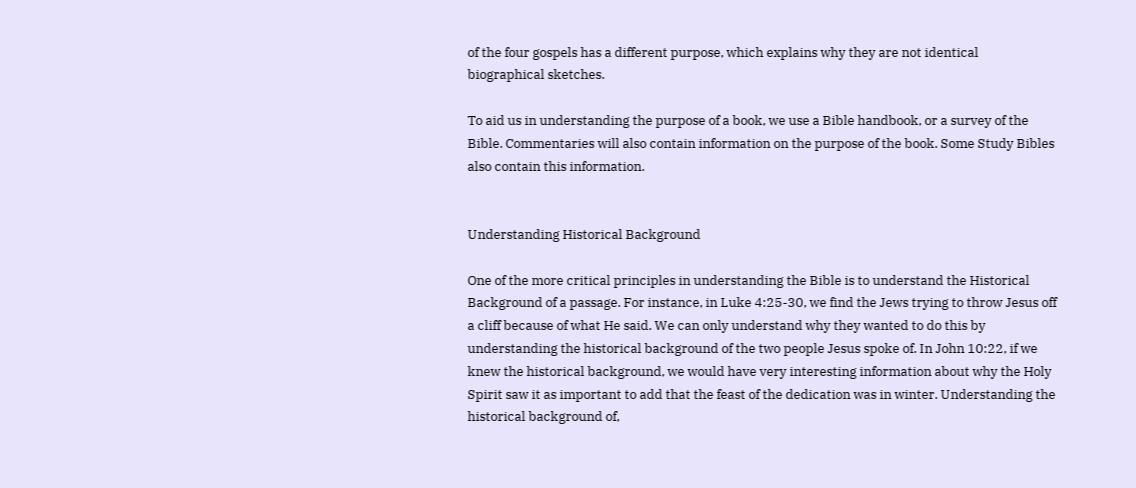of the four gospels has a different purpose, which explains why they are not identical biographical sketches.

To aid us in understanding the purpose of a book, we use a Bible handbook, or a survey of the Bible. Commentaries will also contain information on the purpose of the book. Some Study Bibles also contain this information.


Understanding Historical Background

One of the more critical principles in understanding the Bible is to understand the Historical Background of a passage. For instance, in Luke 4:25-30, we find the Jews trying to throw Jesus off a cliff because of what He said. We can only understand why they wanted to do this by understanding the historical background of the two people Jesus spoke of. In John 10:22, if we knew the historical background, we would have very interesting information about why the Holy Spirit saw it as important to add that the feast of the dedication was in winter. Understanding the historical background of,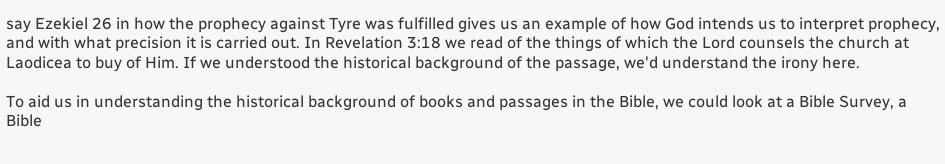say Ezekiel 26 in how the prophecy against Tyre was fulfilled gives us an example of how God intends us to interpret prophecy, and with what precision it is carried out. In Revelation 3:18 we read of the things of which the Lord counsels the church at Laodicea to buy of Him. If we understood the historical background of the passage, we'd understand the irony here.

To aid us in understanding the historical background of books and passages in the Bible, we could look at a Bible Survey, a Bible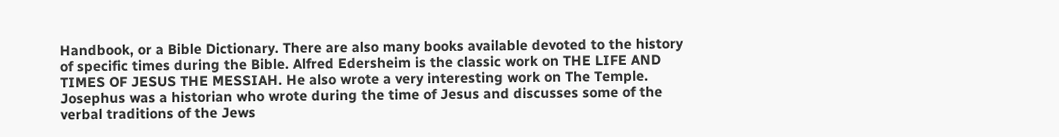Handbook, or a Bible Dictionary. There are also many books available devoted to the history of specific times during the Bible. Alfred Edersheim is the classic work on THE LIFE AND TIMES OF JESUS THE MESSIAH. He also wrote a very interesting work on The Temple. Josephus was a historian who wrote during the time of Jesus and discusses some of the verbal traditions of the Jews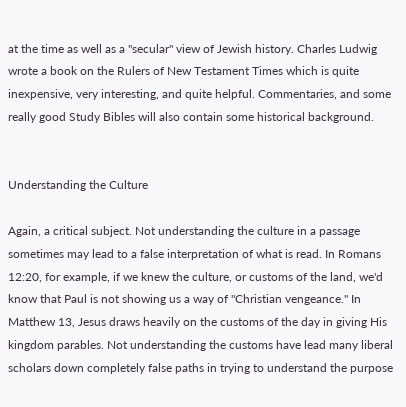at the time as well as a "secular" view of Jewish history. Charles Ludwig wrote a book on the Rulers of New Testament Times which is quite inexpensive, very interesting, and quite helpful. Commentaries, and some really good Study Bibles will also contain some historical background.


Understanding the Culture

Again, a critical subject. Not understanding the culture in a passage sometimes may lead to a false interpretation of what is read. In Romans 12:20, for example, if we knew the culture, or customs of the land, we'd know that Paul is not showing us a way of "Christian vengeance." In Matthew 13, Jesus draws heavily on the customs of the day in giving His kingdom parables. Not understanding the customs have lead many liberal scholars down completely false paths in trying to understand the purpose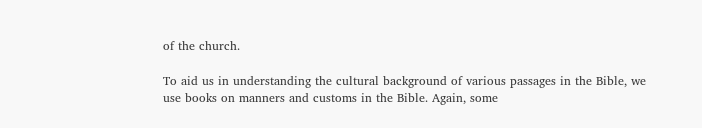of the church.

To aid us in understanding the cultural background of various passages in the Bible, we use books on manners and customs in the Bible. Again, some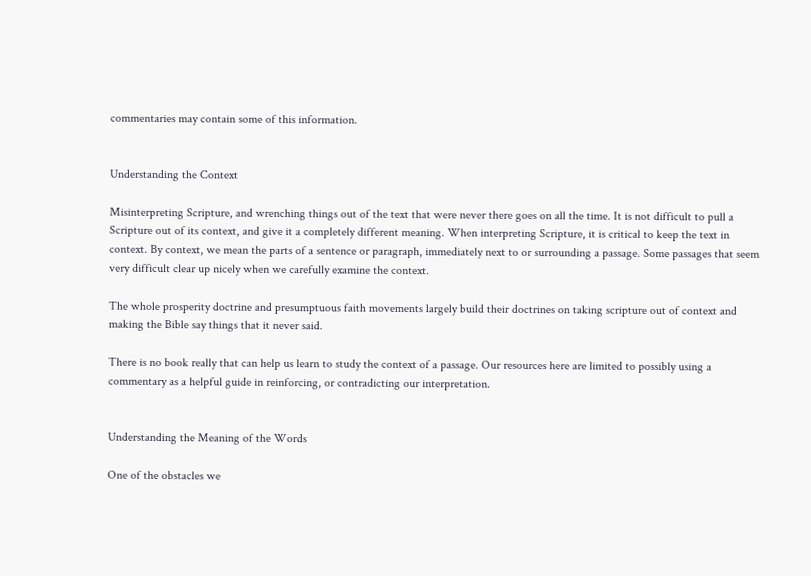commentaries may contain some of this information.


Understanding the Context

Misinterpreting Scripture, and wrenching things out of the text that were never there goes on all the time. It is not difficult to pull a Scripture out of its context, and give it a completely different meaning. When interpreting Scripture, it is critical to keep the text in context. By context, we mean the parts of a sentence or paragraph, immediately next to or surrounding a passage. Some passages that seem very difficult clear up nicely when we carefully examine the context.

The whole prosperity doctrine and presumptuous faith movements largely build their doctrines on taking scripture out of context and making the Bible say things that it never said.

There is no book really that can help us learn to study the context of a passage. Our resources here are limited to possibly using a commentary as a helpful guide in reinforcing, or contradicting our interpretation.


Understanding the Meaning of the Words

One of the obstacles we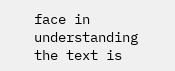face in understanding the text is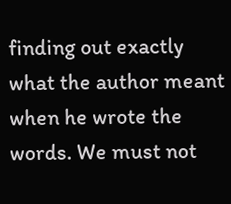finding out exactly what the author meant when he wrote the words. We must not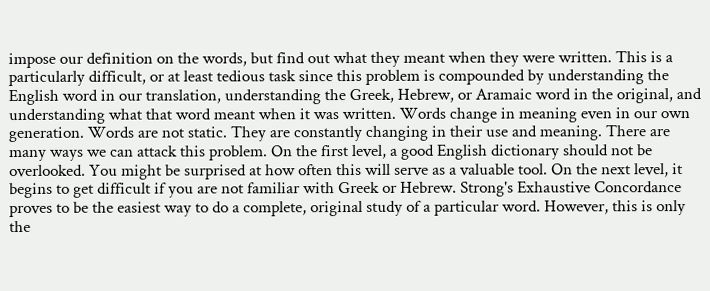impose our definition on the words, but find out what they meant when they were written. This is a particularly difficult, or at least tedious task since this problem is compounded by understanding the English word in our translation, understanding the Greek, Hebrew, or Aramaic word in the original, and understanding what that word meant when it was written. Words change in meaning even in our own generation. Words are not static. They are constantly changing in their use and meaning. There are many ways we can attack this problem. On the first level, a good English dictionary should not be overlooked. You might be surprised at how often this will serve as a valuable tool. On the next level, it begins to get difficult if you are not familiar with Greek or Hebrew. Strong's Exhaustive Concordance proves to be the easiest way to do a complete, original study of a particular word. However, this is only the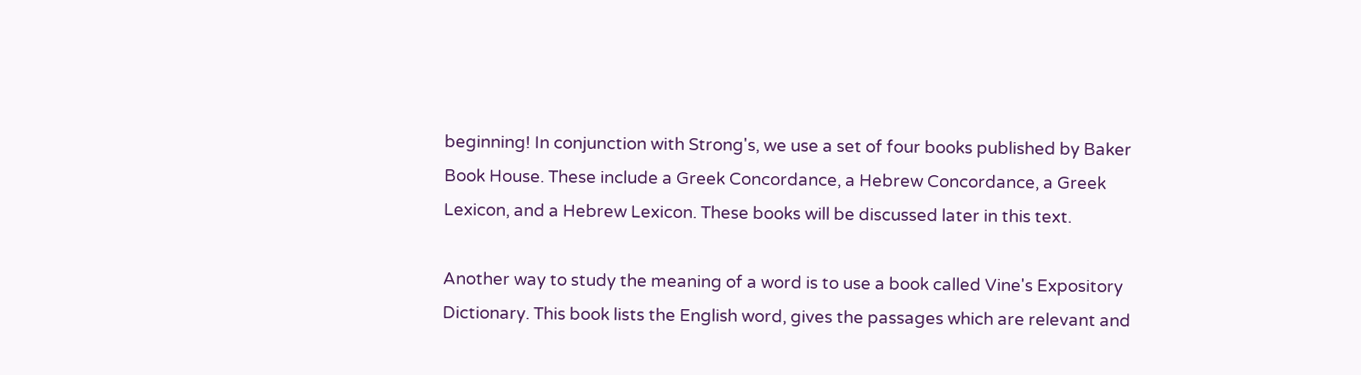beginning! In conjunction with Strong's, we use a set of four books published by Baker Book House. These include a Greek Concordance, a Hebrew Concordance, a Greek Lexicon, and a Hebrew Lexicon. These books will be discussed later in this text.

Another way to study the meaning of a word is to use a book called Vine's Expository Dictionary. This book lists the English word, gives the passages which are relevant and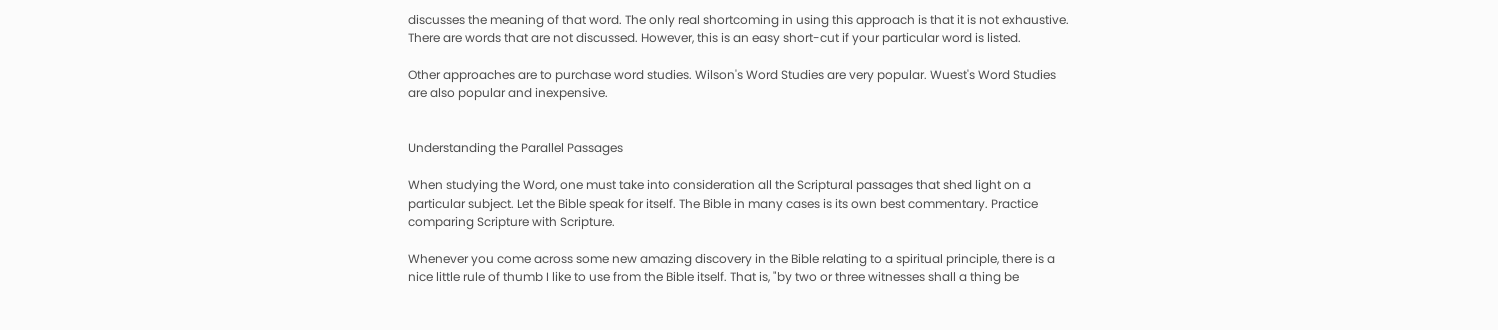discusses the meaning of that word. The only real shortcoming in using this approach is that it is not exhaustive. There are words that are not discussed. However, this is an easy short-cut if your particular word is listed.

Other approaches are to purchase word studies. Wilson's Word Studies are very popular. Wuest's Word Studies are also popular and inexpensive.


Understanding the Parallel Passages

When studying the Word, one must take into consideration all the Scriptural passages that shed light on a particular subject. Let the Bible speak for itself. The Bible in many cases is its own best commentary. Practice comparing Scripture with Scripture.

Whenever you come across some new amazing discovery in the Bible relating to a spiritual principle, there is a nice little rule of thumb I like to use from the Bible itself. That is, "by two or three witnesses shall a thing be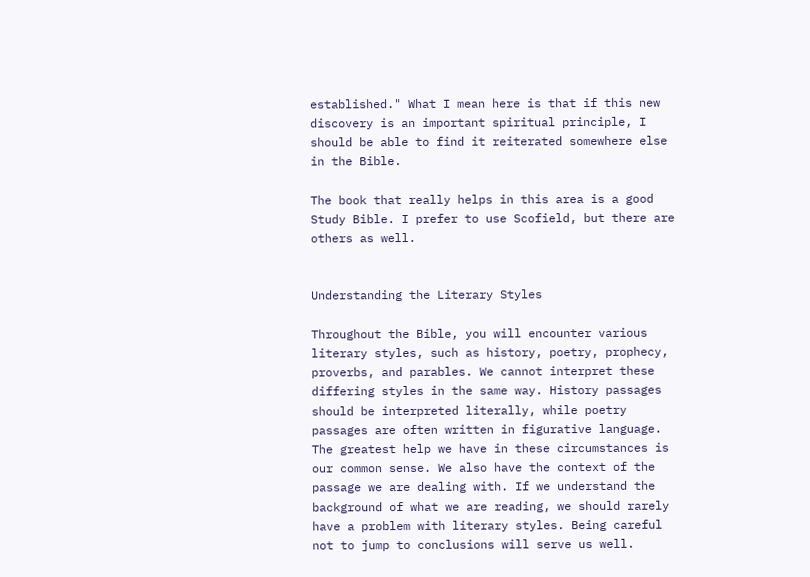established." What I mean here is that if this new discovery is an important spiritual principle, I should be able to find it reiterated somewhere else in the Bible.

The book that really helps in this area is a good Study Bible. I prefer to use Scofield, but there are others as well.


Understanding the Literary Styles

Throughout the Bible, you will encounter various literary styles, such as history, poetry, prophecy, proverbs, and parables. We cannot interpret these differing styles in the same way. History passages should be interpreted literally, while poetry passages are often written in figurative language. The greatest help we have in these circumstances is our common sense. We also have the context of the passage we are dealing with. If we understand the background of what we are reading, we should rarely have a problem with literary styles. Being careful not to jump to conclusions will serve us well.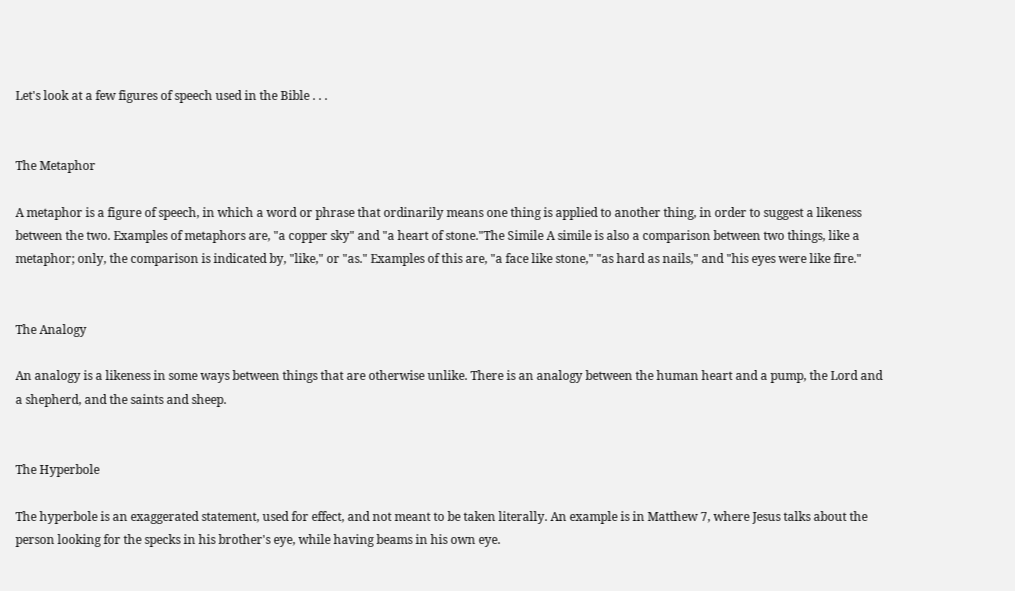Let's look at a few figures of speech used in the Bible . . .


The Metaphor

A metaphor is a figure of speech, in which a word or phrase that ordinarily means one thing is applied to another thing, in order to suggest a likeness between the two. Examples of metaphors are, "a copper sky" and "a heart of stone."The Simile A simile is also a comparison between two things, like a metaphor; only, the comparison is indicated by, "like," or "as." Examples of this are, "a face like stone," "as hard as nails," and "his eyes were like fire."


The Analogy

An analogy is a likeness in some ways between things that are otherwise unlike. There is an analogy between the human heart and a pump, the Lord and a shepherd, and the saints and sheep.


The Hyperbole

The hyperbole is an exaggerated statement, used for effect, and not meant to be taken literally. An example is in Matthew 7, where Jesus talks about the person looking for the specks in his brother's eye, while having beams in his own eye.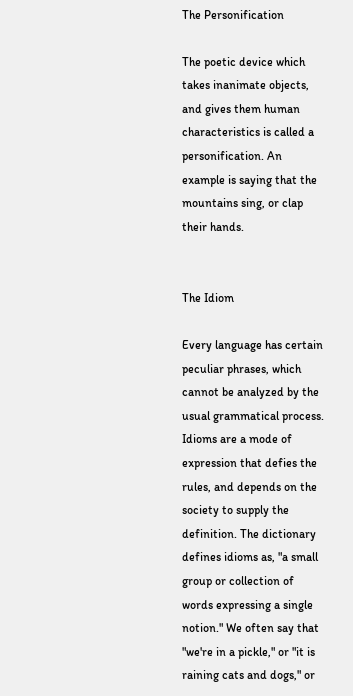The Personification

The poetic device which takes inanimate objects, and gives them human characteristics is called a personification. An example is saying that the mountains sing, or clap their hands.


The Idiom

Every language has certain peculiar phrases, which cannot be analyzed by the usual grammatical process. Idioms are a mode of expression that defies the rules, and depends on the society to supply the definition. The dictionary defines idioms as, "a small group or collection of words expressing a single notion." We often say that "we're in a pickle," or "it is raining cats and dogs," or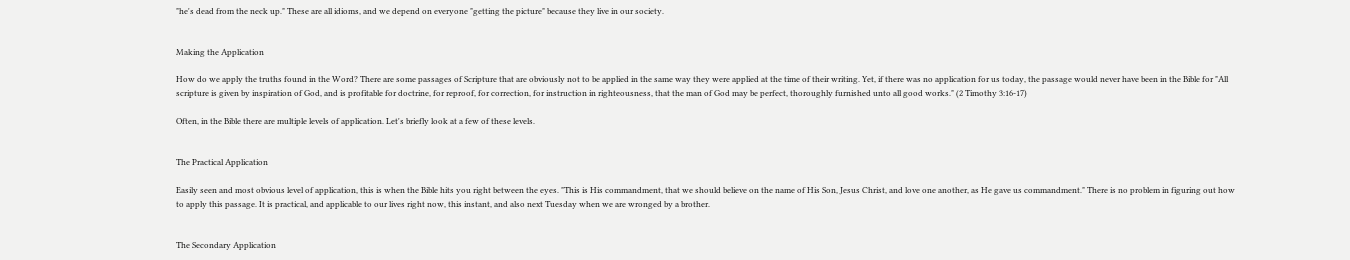"he's dead from the neck up." These are all idioms, and we depend on everyone "getting the picture" because they live in our society.


Making the Application

How do we apply the truths found in the Word? There are some passages of Scripture that are obviously not to be applied in the same way they were applied at the time of their writing. Yet, if there was no application for us today, the passage would never have been in the Bible for "All scripture is given by inspiration of God, and is profitable for doctrine, for reproof, for correction, for instruction in righteousness, that the man of God may be perfect, thoroughly furnished unto all good works." (2 Timothy 3:16-17)

Often, in the Bible there are multiple levels of application. Let's briefly look at a few of these levels.


The Practical Application

Easily seen and most obvious level of application, this is when the Bible hits you right between the eyes. "This is His commandment, that we should believe on the name of His Son, Jesus Christ, and love one another, as He gave us commandment." There is no problem in figuring out how to apply this passage. It is practical, and applicable to our lives right now, this instant, and also next Tuesday when we are wronged by a brother.


The Secondary Application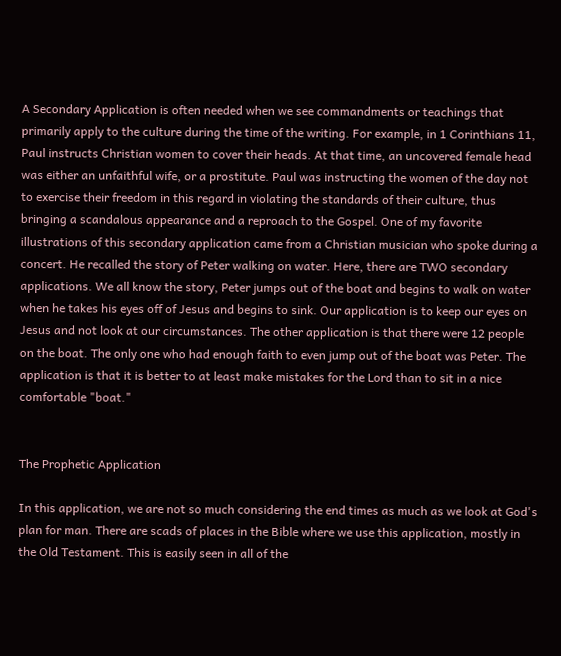A Secondary Application is often needed when we see commandments or teachings that primarily apply to the culture during the time of the writing. For example, in 1 Corinthians 11, Paul instructs Christian women to cover their heads. At that time, an uncovered female head was either an unfaithful wife, or a prostitute. Paul was instructing the women of the day not to exercise their freedom in this regard in violating the standards of their culture, thus bringing a scandalous appearance and a reproach to the Gospel. One of my favorite illustrations of this secondary application came from a Christian musician who spoke during a concert. He recalled the story of Peter walking on water. Here, there are TWO secondary applications. We all know the story, Peter jumps out of the boat and begins to walk on water when he takes his eyes off of Jesus and begins to sink. Our application is to keep our eyes on Jesus and not look at our circumstances. The other application is that there were 12 people on the boat. The only one who had enough faith to even jump out of the boat was Peter. The application is that it is better to at least make mistakes for the Lord than to sit in a nice comfortable "boat."


The Prophetic Application

In this application, we are not so much considering the end times as much as we look at God's plan for man. There are scads of places in the Bible where we use this application, mostly in the Old Testament. This is easily seen in all of the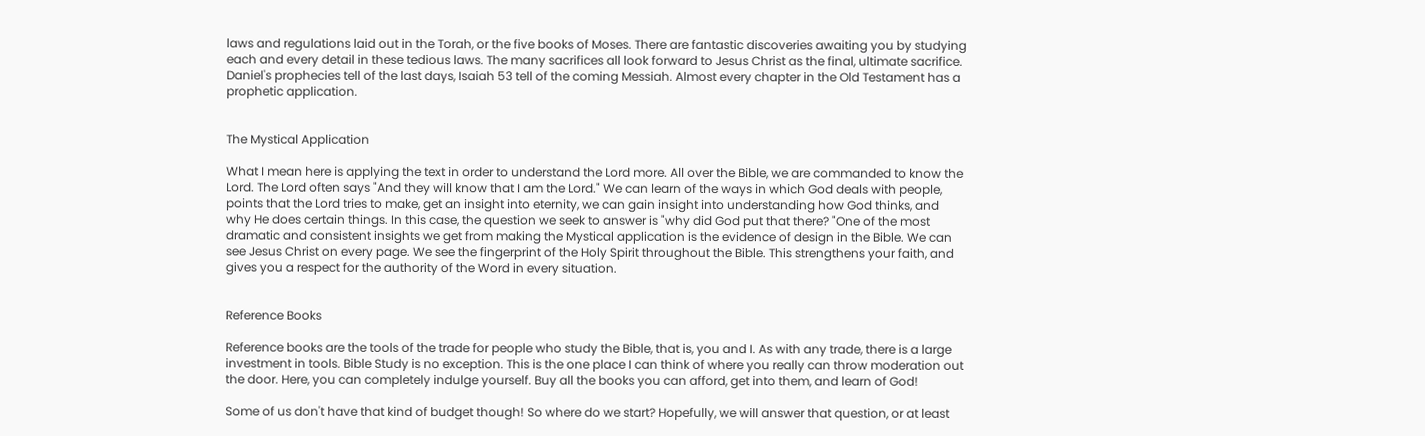laws and regulations laid out in the Torah, or the five books of Moses. There are fantastic discoveries awaiting you by studying each and every detail in these tedious laws. The many sacrifices all look forward to Jesus Christ as the final, ultimate sacrifice. Daniel's prophecies tell of the last days, Isaiah 53 tell of the coming Messiah. Almost every chapter in the Old Testament has a prophetic application.


The Mystical Application

What I mean here is applying the text in order to understand the Lord more. All over the Bible, we are commanded to know the Lord. The Lord often says "And they will know that I am the Lord." We can learn of the ways in which God deals with people, points that the Lord tries to make, get an insight into eternity, we can gain insight into understanding how God thinks, and why He does certain things. In this case, the question we seek to answer is "why did God put that there? "One of the most dramatic and consistent insights we get from making the Mystical application is the evidence of design in the Bible. We can see Jesus Christ on every page. We see the fingerprint of the Holy Spirit throughout the Bible. This strengthens your faith, and gives you a respect for the authority of the Word in every situation.


Reference Books

Reference books are the tools of the trade for people who study the Bible, that is, you and I. As with any trade, there is a large investment in tools. Bible Study is no exception. This is the one place I can think of where you really can throw moderation out the door. Here, you can completely indulge yourself. Buy all the books you can afford, get into them, and learn of God!

Some of us don't have that kind of budget though! So where do we start? Hopefully, we will answer that question, or at least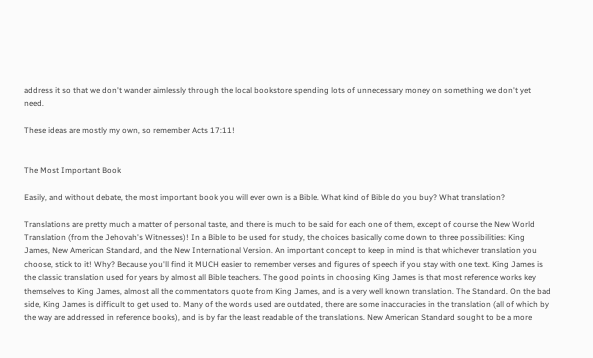address it so that we don't wander aimlessly through the local bookstore spending lots of unnecessary money on something we don't yet need.

These ideas are mostly my own, so remember Acts 17:11!


The Most Important Book

Easily, and without debate, the most important book you will ever own is a Bible. What kind of Bible do you buy? What translation?

Translations are pretty much a matter of personal taste, and there is much to be said for each one of them, except of course the New World Translation (from the Jehovah's Witnesses)! In a Bible to be used for study, the choices basically come down to three possibilities: King James, New American Standard, and the New International Version. An important concept to keep in mind is that whichever translation you choose, stick to it! Why? Because you'll find it MUCH easier to remember verses and figures of speech if you stay with one text. King James is the classic translation used for years by almost all Bible teachers. The good points in choosing King James is that most reference works key themselves to King James, almost all the commentators quote from King James, and is a very well known translation. The Standard. On the bad side, King James is difficult to get used to. Many of the words used are outdated, there are some inaccuracies in the translation (all of which by the way are addressed in reference books), and is by far the least readable of the translations. New American Standard sought to be a more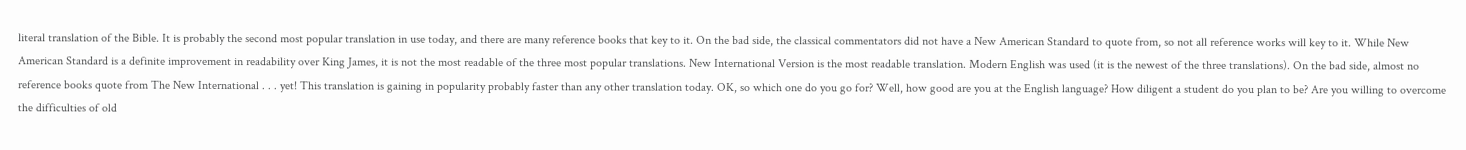literal translation of the Bible. It is probably the second most popular translation in use today, and there are many reference books that key to it. On the bad side, the classical commentators did not have a New American Standard to quote from, so not all reference works will key to it. While New American Standard is a definite improvement in readability over King James, it is not the most readable of the three most popular translations. New International Version is the most readable translation. Modern English was used (it is the newest of the three translations). On the bad side, almost no reference books quote from The New International . . . yet! This translation is gaining in popularity probably faster than any other translation today. OK, so which one do you go for? Well, how good are you at the English language? How diligent a student do you plan to be? Are you willing to overcome the difficulties of old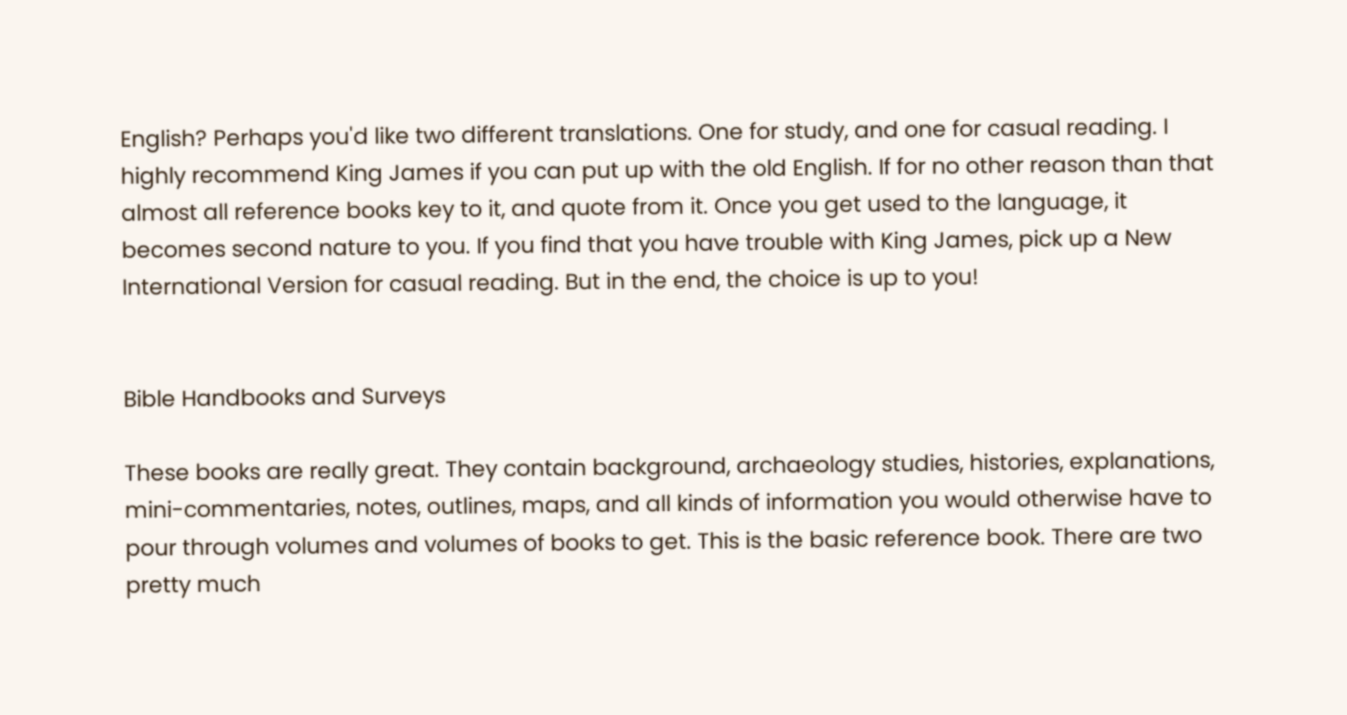English? Perhaps you'd like two different translations. One for study, and one for casual reading. I highly recommend King James if you can put up with the old English. If for no other reason than that almost all reference books key to it, and quote from it. Once you get used to the language, it becomes second nature to you. If you find that you have trouble with King James, pick up a New International Version for casual reading. But in the end, the choice is up to you!


Bible Handbooks and Surveys

These books are really great. They contain background, archaeology studies, histories, explanations, mini-commentaries, notes, outlines, maps, and all kinds of information you would otherwise have to pour through volumes and volumes of books to get. This is the basic reference book. There are two pretty much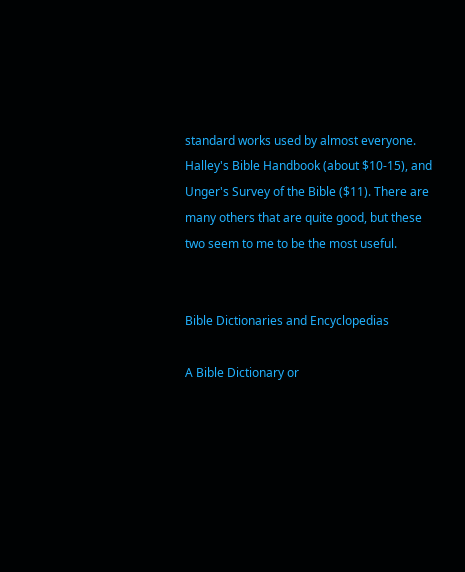standard works used by almost everyone. Halley's Bible Handbook (about $10-15), and Unger's Survey of the Bible ($11). There are many others that are quite good, but these two seem to me to be the most useful.


Bible Dictionaries and Encyclopedias

A Bible Dictionary or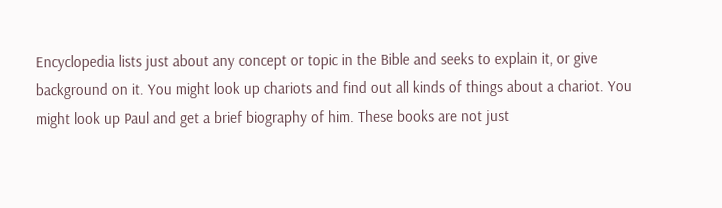Encyclopedia lists just about any concept or topic in the Bible and seeks to explain it, or give background on it. You might look up chariots and find out all kinds of things about a chariot. You might look up Paul and get a brief biography of him. These books are not just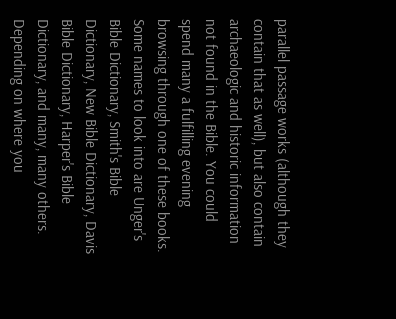parallel passage works (although they contain that as well), but also contain archaeologic and historic information not found in the Bible. You could spend many a fulfilling evening browsing through one of these books. Some names to look into are Unger's Bible Dictionary, Smith's Bible Dictionary, New Bible Dictionary, Davis Bible Dictionary, Harper's Bible Dictionary, and many, many others. Depending on where you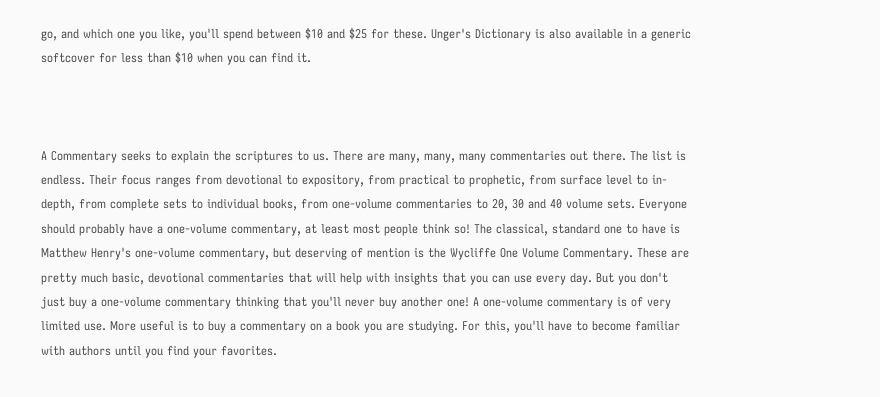go, and which one you like, you'll spend between $10 and $25 for these. Unger's Dictionary is also available in a generic softcover for less than $10 when you can find it.



A Commentary seeks to explain the scriptures to us. There are many, many, many commentaries out there. The list is endless. Their focus ranges from devotional to expository, from practical to prophetic, from surface level to in-depth, from complete sets to individual books, from one-volume commentaries to 20, 30 and 40 volume sets. Everyone should probably have a one-volume commentary, at least most people think so! The classical, standard one to have is Matthew Henry's one-volume commentary, but deserving of mention is the Wycliffe One Volume Commentary. These are pretty much basic, devotional commentaries that will help with insights that you can use every day. But you don't just buy a one-volume commentary thinking that you'll never buy another one! A one-volume commentary is of very limited use. More useful is to buy a commentary on a book you are studying. For this, you'll have to become familiar with authors until you find your favorites.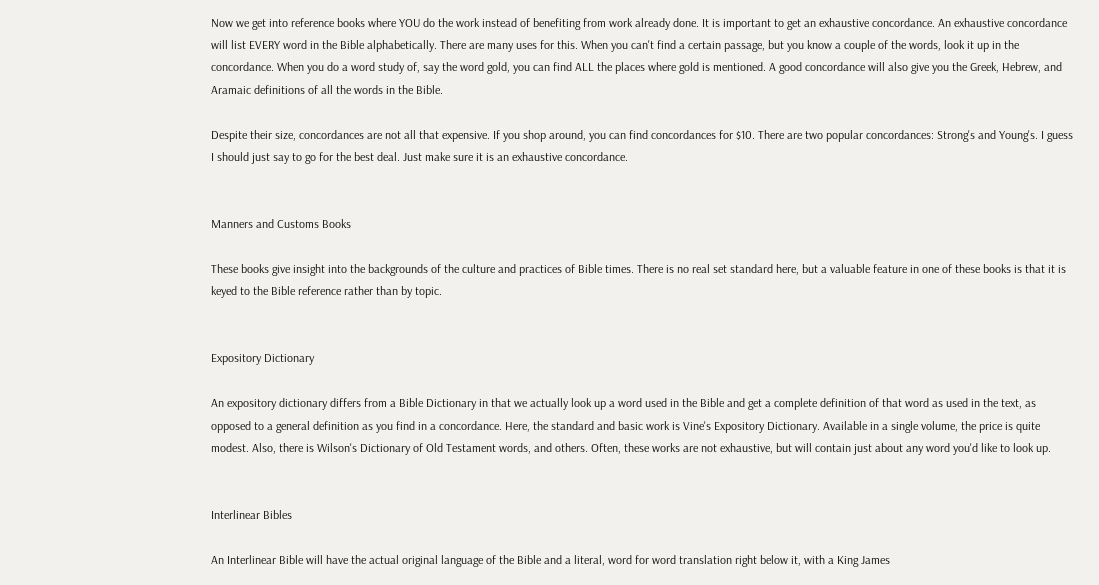Now we get into reference books where YOU do the work instead of benefiting from work already done. It is important to get an exhaustive concordance. An exhaustive concordance will list EVERY word in the Bible alphabetically. There are many uses for this. When you can't find a certain passage, but you know a couple of the words, look it up in the concordance. When you do a word study of, say the word gold, you can find ALL the places where gold is mentioned. A good concordance will also give you the Greek, Hebrew, and Aramaic definitions of all the words in the Bible.

Despite their size, concordances are not all that expensive. If you shop around, you can find concordances for $10. There are two popular concordances: Strong's and Young's. I guess I should just say to go for the best deal. Just make sure it is an exhaustive concordance.


Manners and Customs Books

These books give insight into the backgrounds of the culture and practices of Bible times. There is no real set standard here, but a valuable feature in one of these books is that it is keyed to the Bible reference rather than by topic.


Expository Dictionary

An expository dictionary differs from a Bible Dictionary in that we actually look up a word used in the Bible and get a complete definition of that word as used in the text, as opposed to a general definition as you find in a concordance. Here, the standard and basic work is Vine's Expository Dictionary. Available in a single volume, the price is quite modest. Also, there is Wilson's Dictionary of Old Testament words, and others. Often, these works are not exhaustive, but will contain just about any word you'd like to look up.


Interlinear Bibles

An Interlinear Bible will have the actual original language of the Bible and a literal, word for word translation right below it, with a King James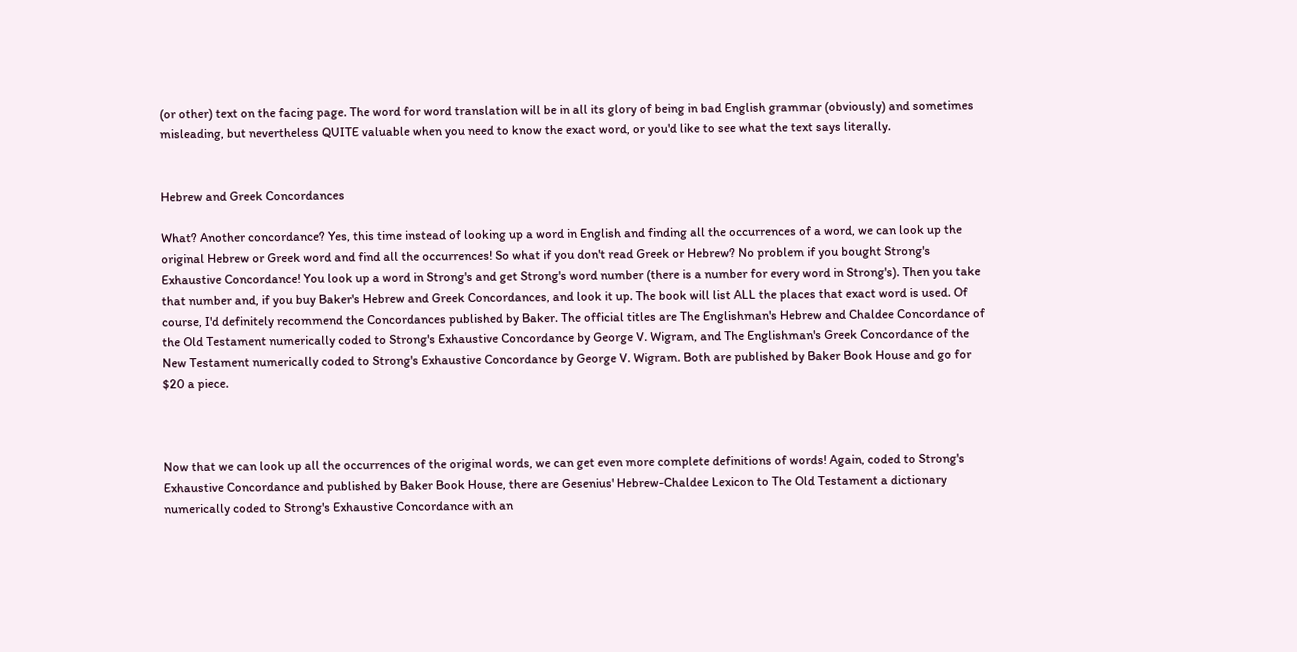(or other) text on the facing page. The word for word translation will be in all its glory of being in bad English grammar (obviously) and sometimes misleading, but nevertheless QUITE valuable when you need to know the exact word, or you'd like to see what the text says literally.


Hebrew and Greek Concordances

What? Another concordance? Yes, this time instead of looking up a word in English and finding all the occurrences of a word, we can look up the original Hebrew or Greek word and find all the occurrences! So what if you don't read Greek or Hebrew? No problem if you bought Strong's Exhaustive Concordance! You look up a word in Strong's and get Strong's word number (there is a number for every word in Strong's). Then you take that number and, if you buy Baker's Hebrew and Greek Concordances, and look it up. The book will list ALL the places that exact word is used. Of course, I'd definitely recommend the Concordances published by Baker. The official titles are The Englishman's Hebrew and Chaldee Concordance of the Old Testament numerically coded to Strong's Exhaustive Concordance by George V. Wigram, and The Englishman's Greek Concordance of the New Testament numerically coded to Strong's Exhaustive Concordance by George V. Wigram. Both are published by Baker Book House and go for $20 a piece.



Now that we can look up all the occurrences of the original words, we can get even more complete definitions of words! Again, coded to Strong's Exhaustive Concordance and published by Baker Book House, there are Gesenius' Hebrew-Chaldee Lexicon to The Old Testament a dictionary numerically coded to Strong's Exhaustive Concordance with an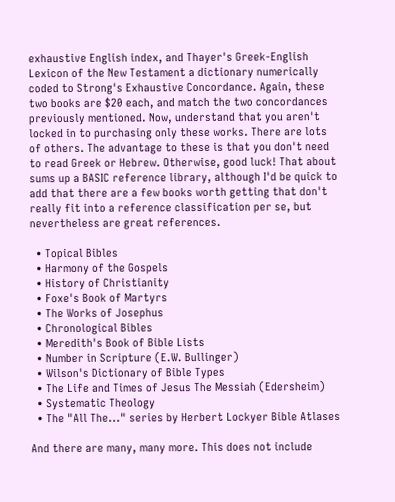exhaustive English index, and Thayer's Greek-English Lexicon of the New Testament a dictionary numerically coded to Strong's Exhaustive Concordance. Again, these two books are $20 each, and match the two concordances previously mentioned. Now, understand that you aren't locked in to purchasing only these works. There are lots of others. The advantage to these is that you don't need to read Greek or Hebrew. Otherwise, good luck! That about sums up a BASIC reference library, although I'd be quick to add that there are a few books worth getting that don't really fit into a reference classification per se, but nevertheless are great references.

  • Topical Bibles
  • Harmony of the Gospels
  • History of Christianity
  • Foxe's Book of Martyrs
  • The Works of Josephus
  • Chronological Bibles
  • Meredith's Book of Bible Lists
  • Number in Scripture (E.W. Bullinger)
  • Wilson's Dictionary of Bible Types
  • The Life and Times of Jesus The Messiah (Edersheim)
  • Systematic Theology
  • The "All The..." series by Herbert Lockyer Bible Atlases

And there are many, many more. This does not include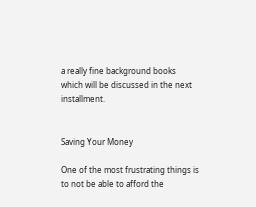a really fine background books which will be discussed in the next installment.


Saving Your Money

One of the most frustrating things is to not be able to afford the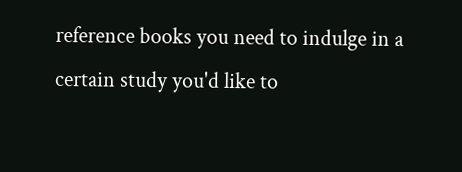reference books you need to indulge in a certain study you'd like to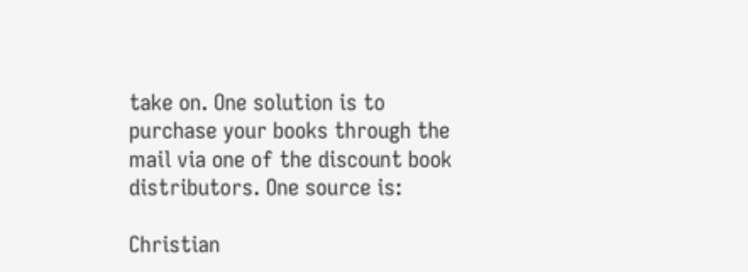take on. One solution is to purchase your books through the mail via one of the discount book distributors. One source is:

Christian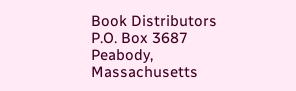Book Distributors
P.O. Box 3687
Peabody, Massachusetts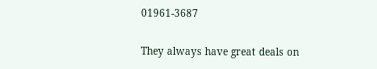01961-3687

They always have great deals on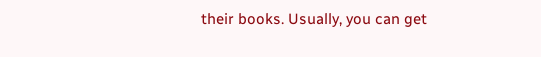their books. Usually, you can get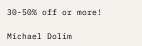30-50% off or more!

Michael Dolim